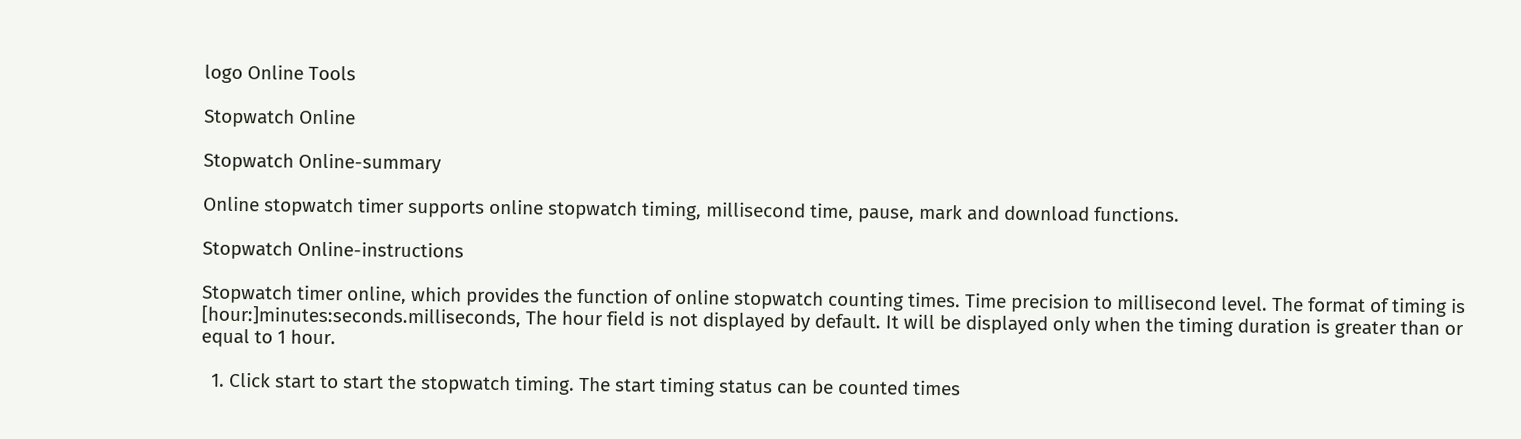logo Online Tools

Stopwatch Online

Stopwatch Online-summary

Online stopwatch timer supports online stopwatch timing, millisecond time, pause, mark and download functions.

Stopwatch Online-instructions

Stopwatch timer online, which provides the function of online stopwatch counting times. Time precision to millisecond level. The format of timing is [hour:]minutes:seconds.milliseconds, The hour field is not displayed by default. It will be displayed only when the timing duration is greater than or equal to 1 hour.

  1. Click start to start the stopwatch timing. The start timing status can be counted times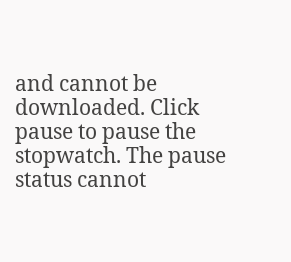and cannot be downloaded. Click pause to pause the stopwatch. The pause status cannot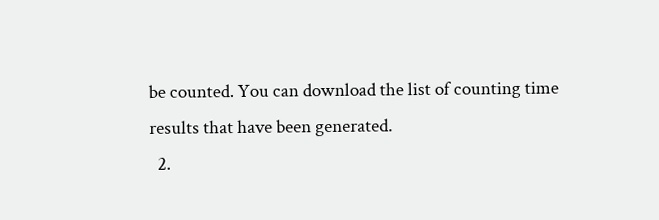be counted. You can download the list of counting time results that have been generated.
  2.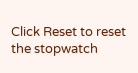Click Reset to reset the stopwatch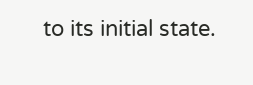to its initial state.